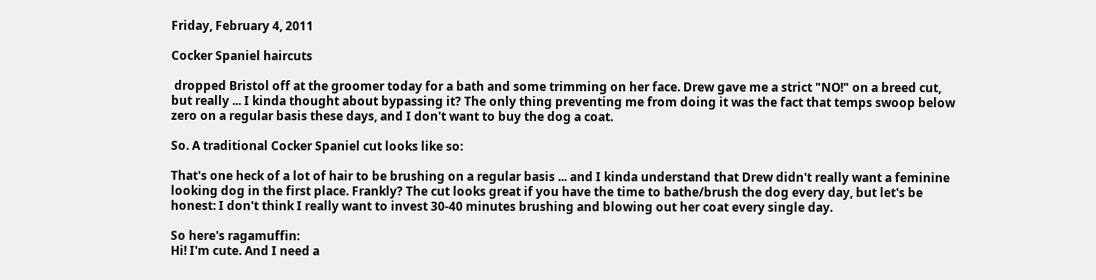Friday, February 4, 2011

Cocker Spaniel haircuts

 dropped Bristol off at the groomer today for a bath and some trimming on her face. Drew gave me a strict "NO!" on a breed cut, but really ... I kinda thought about bypassing it? The only thing preventing me from doing it was the fact that temps swoop below zero on a regular basis these days, and I don't want to buy the dog a coat.

So. A traditional Cocker Spaniel cut looks like so:

That's one heck of a lot of hair to be brushing on a regular basis ... and I kinda understand that Drew didn't really want a feminine looking dog in the first place. Frankly? The cut looks great if you have the time to bathe/brush the dog every day, but let's be honest: I don't think I really want to invest 30-40 minutes brushing and blowing out her coat every single day.

So here's ragamuffin:
Hi! I'm cute. And I need a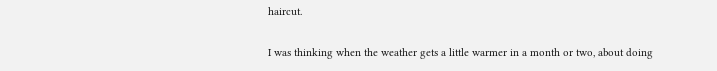haircut.

I was thinking when the weather gets a little warmer in a month or two, about doing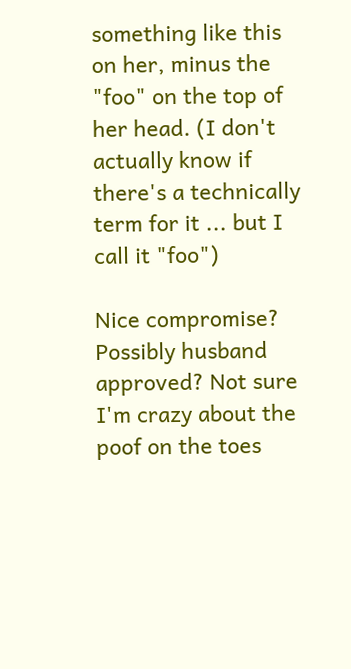something like this on her, minus the "foo" on the top of her head. (I don't actually know if there's a technically term for it ... but I call it "foo")

Nice compromise? Possibly husband approved? Not sure I'm crazy about the poof on the toes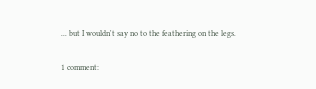... but I wouldn't say no to the feathering on the legs.

1 comment: